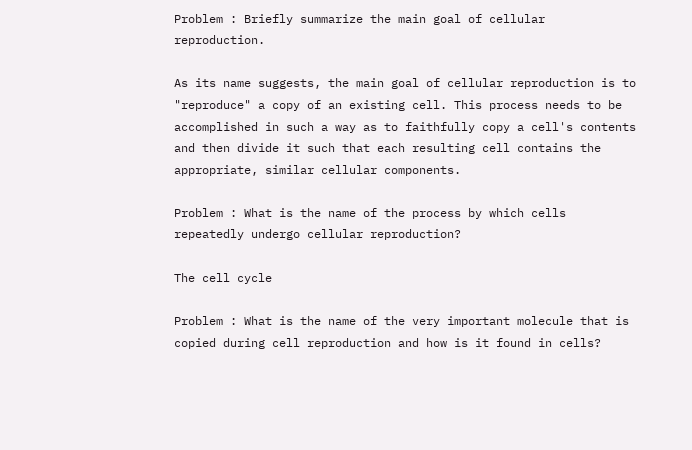Problem : Briefly summarize the main goal of cellular reproduction.

As its name suggests, the main goal of cellular reproduction is to "reproduce" a copy of an existing cell. This process needs to be accomplished in such a way as to faithfully copy a cell's contents and then divide it such that each resulting cell contains the appropriate, similar cellular components.

Problem : What is the name of the process by which cells repeatedly undergo cellular reproduction?

The cell cycle

Problem : What is the name of the very important molecule that is copied during cell reproduction and how is it found in cells?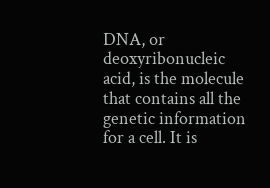DNA, or deoxyribonucleic acid, is the molecule that contains all the genetic information for a cell. It is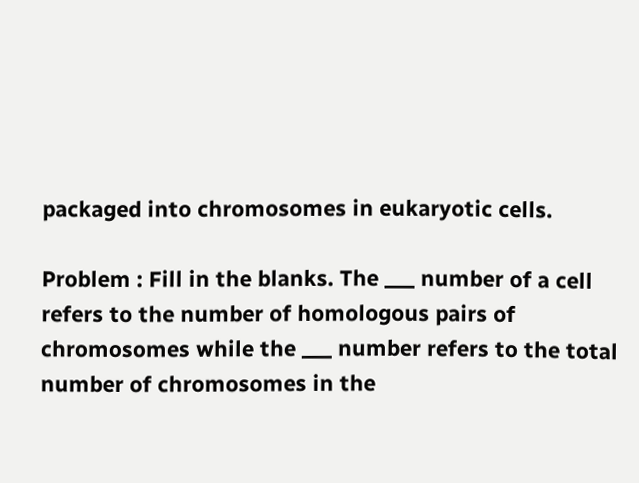packaged into chromosomes in eukaryotic cells.

Problem : Fill in the blanks. The ___ number of a cell refers to the number of homologous pairs of chromosomes while the ___ number refers to the total number of chromosomes in the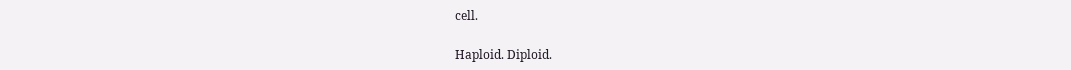cell.

Haploid. Diploid.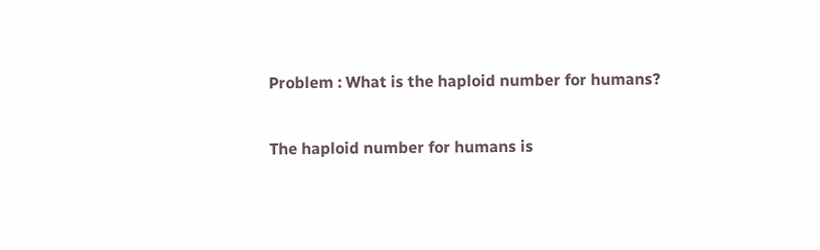Problem : What is the haploid number for humans?

The haploid number for humans is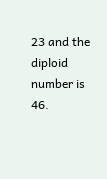23 and the diploid number is 46.